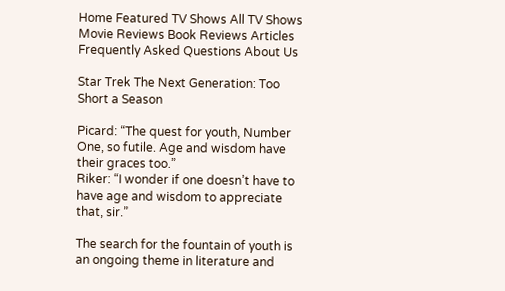Home Featured TV Shows All TV Shows Movie Reviews Book Reviews Articles Frequently Asked Questions About Us

Star Trek The Next Generation: Too Short a Season

Picard: “The quest for youth, Number One, so futile. Age and wisdom have their graces too.”
Riker: “I wonder if one doesn’t have to have age and wisdom to appreciate that, sir.”

The search for the fountain of youth is an ongoing theme in literature and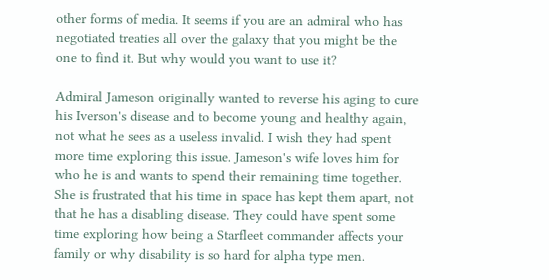other forms of media. It seems if you are an admiral who has negotiated treaties all over the galaxy that you might be the one to find it. But why would you want to use it?

Admiral Jameson originally wanted to reverse his aging to cure his Iverson's disease and to become young and healthy again, not what he sees as a useless invalid. I wish they had spent more time exploring this issue. Jameson's wife loves him for who he is and wants to spend their remaining time together. She is frustrated that his time in space has kept them apart, not that he has a disabling disease. They could have spent some time exploring how being a Starfleet commander affects your family or why disability is so hard for alpha type men.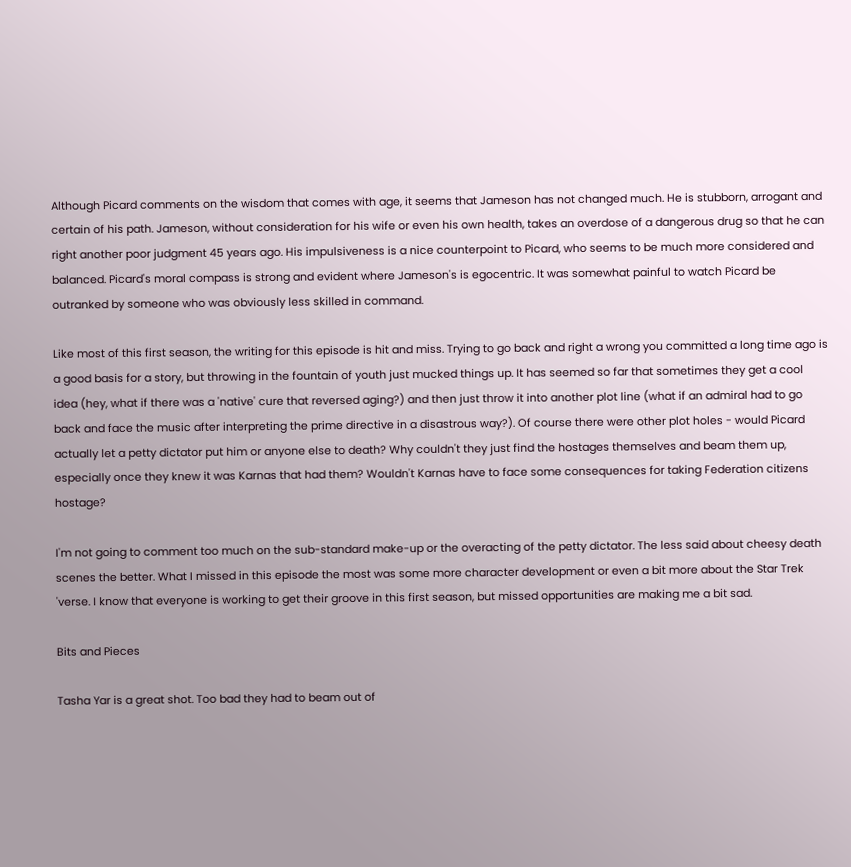Although Picard comments on the wisdom that comes with age, it seems that Jameson has not changed much. He is stubborn, arrogant and certain of his path. Jameson, without consideration for his wife or even his own health, takes an overdose of a dangerous drug so that he can right another poor judgment 45 years ago. His impulsiveness is a nice counterpoint to Picard, who seems to be much more considered and balanced. Picard's moral compass is strong and evident where Jameson's is egocentric. It was somewhat painful to watch Picard be outranked by someone who was obviously less skilled in command.

Like most of this first season, the writing for this episode is hit and miss. Trying to go back and right a wrong you committed a long time ago is a good basis for a story, but throwing in the fountain of youth just mucked things up. It has seemed so far that sometimes they get a cool idea (hey, what if there was a 'native' cure that reversed aging?) and then just throw it into another plot line (what if an admiral had to go back and face the music after interpreting the prime directive in a disastrous way?). Of course there were other plot holes - would Picard actually let a petty dictator put him or anyone else to death? Why couldn't they just find the hostages themselves and beam them up, especially once they knew it was Karnas that had them? Wouldn't Karnas have to face some consequences for taking Federation citizens hostage?

I'm not going to comment too much on the sub-standard make-up or the overacting of the petty dictator. The less said about cheesy death scenes the better. What I missed in this episode the most was some more character development or even a bit more about the Star Trek 'verse. I know that everyone is working to get their groove in this first season, but missed opportunities are making me a bit sad.

Bits and Pieces

Tasha Yar is a great shot. Too bad they had to beam out of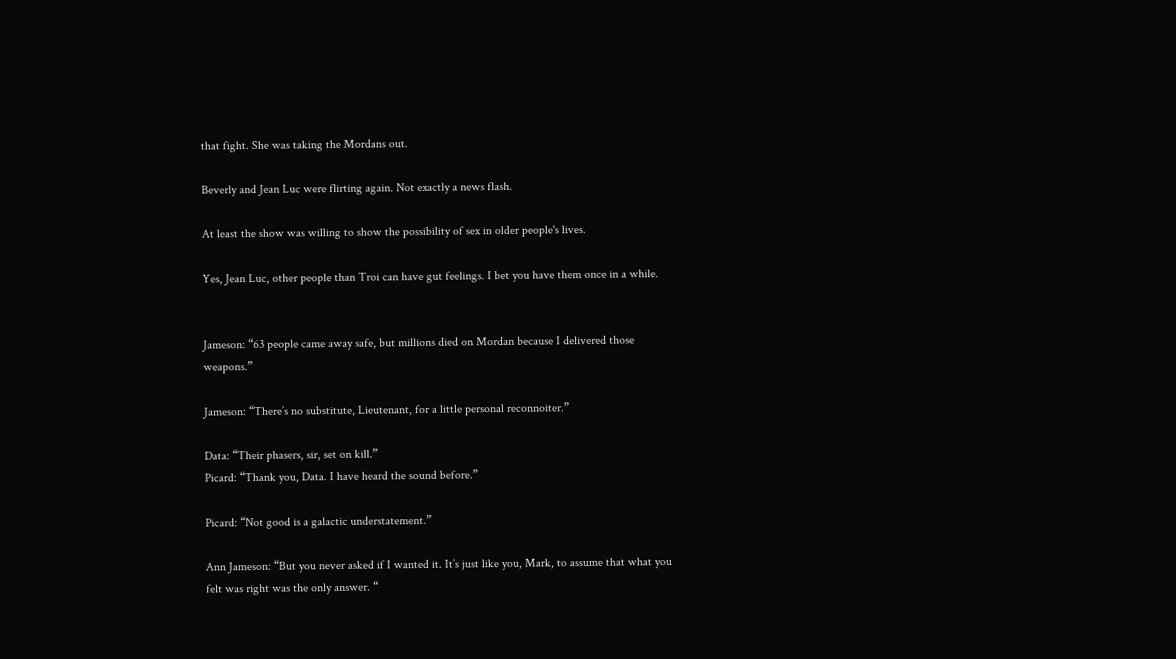that fight. She was taking the Mordans out.

Beverly and Jean Luc were flirting again. Not exactly a news flash.

At least the show was willing to show the possibility of sex in older people's lives.

Yes, Jean Luc, other people than Troi can have gut feelings. I bet you have them once in a while.


Jameson: “63 people came away safe, but millions died on Mordan because I delivered those weapons.”

Jameson: “There’s no substitute, Lieutenant, for a little personal reconnoiter.”

Data: “Their phasers, sir, set on kill.”
Picard: “Thank you, Data. I have heard the sound before.”

Picard: “Not good is a galactic understatement.”

Ann Jameson: “But you never asked if I wanted it. It’s just like you, Mark, to assume that what you felt was right was the only answer. “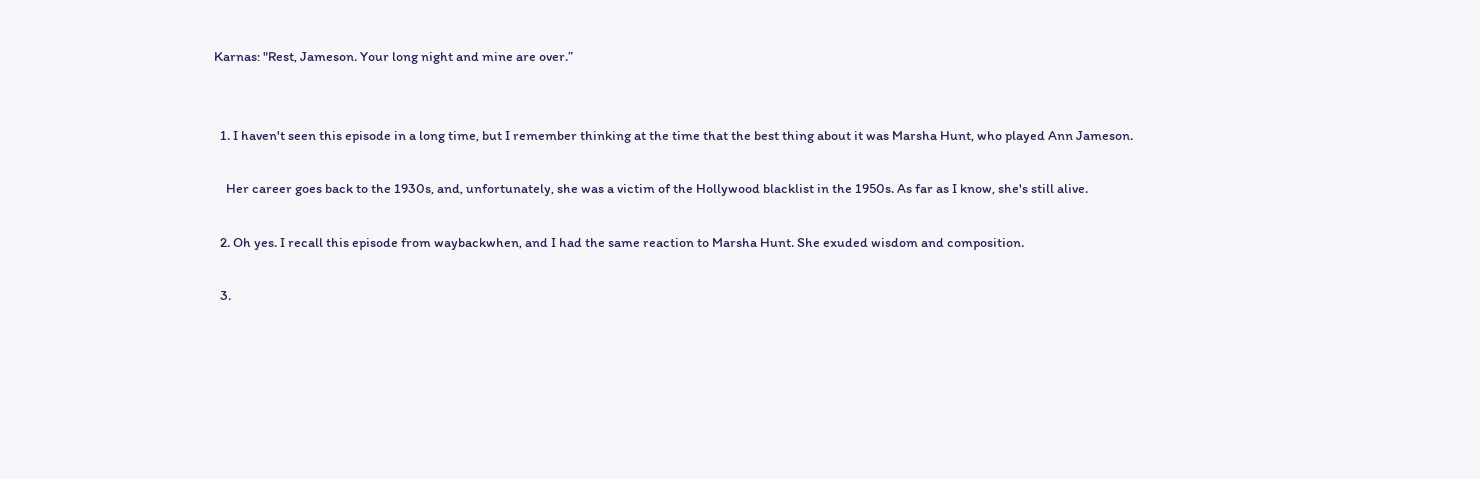Karnas: "Rest, Jameson. Your long night and mine are over.”


  1. I haven't seen this episode in a long time, but I remember thinking at the time that the best thing about it was Marsha Hunt, who played Ann Jameson.

    Her career goes back to the 1930s, and, unfortunately, she was a victim of the Hollywood blacklist in the 1950s. As far as I know, she's still alive.

  2. Oh yes. I recall this episode from waybackwhen, and I had the same reaction to Marsha Hunt. She exuded wisdom and composition.

  3.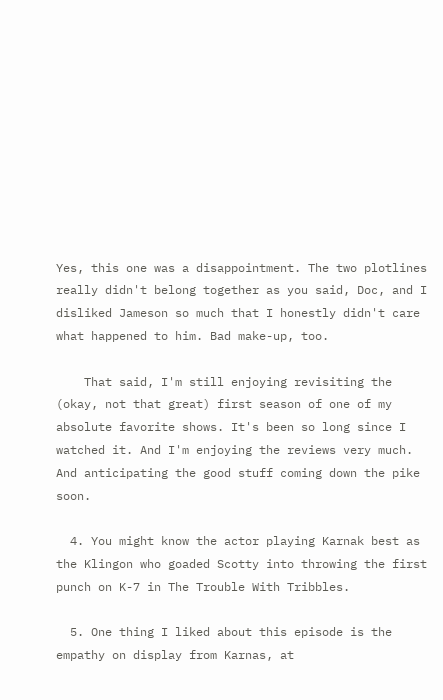Yes, this one was a disappointment. The two plotlines really didn't belong together as you said, Doc, and I disliked Jameson so much that I honestly didn't care what happened to him. Bad make-up, too.

    That said, I'm still enjoying revisiting the (okay, not that great) first season of one of my absolute favorite shows. It's been so long since I watched it. And I'm enjoying the reviews very much. And anticipating the good stuff coming down the pike soon.

  4. You might know the actor playing Karnak best as the Klingon who goaded Scotty into throwing the first punch on K-7 in The Trouble With Tribbles.

  5. One thing I liked about this episode is the empathy on display from Karnas, at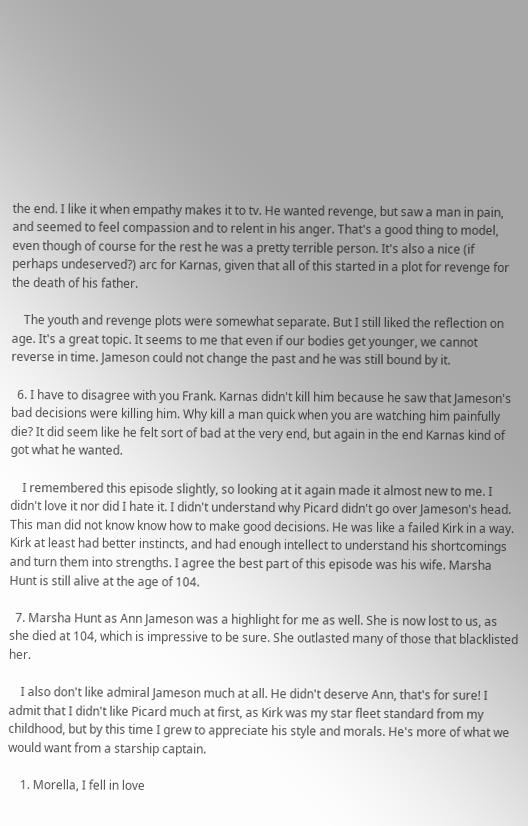the end. I like it when empathy makes it to tv. He wanted revenge, but saw a man in pain, and seemed to feel compassion and to relent in his anger. That's a good thing to model, even though of course for the rest he was a pretty terrible person. It's also a nice (if perhaps undeserved?) arc for Karnas, given that all of this started in a plot for revenge for the death of his father.

    The youth and revenge plots were somewhat separate. But I still liked the reflection on age. It's a great topic. It seems to me that even if our bodies get younger, we cannot reverse in time. Jameson could not change the past and he was still bound by it.

  6. I have to disagree with you Frank. Karnas didn't kill him because he saw that Jameson's bad decisions were killing him. Why kill a man quick when you are watching him painfully die? It did seem like he felt sort of bad at the very end, but again in the end Karnas kind of got what he wanted.

    I remembered this episode slightly, so looking at it again made it almost new to me. I didn't love it nor did I hate it. I didn't understand why Picard didn't go over Jameson's head. This man did not know know how to make good decisions. He was like a failed Kirk in a way. Kirk at least had better instincts, and had enough intellect to understand his shortcomings and turn them into strengths. I agree the best part of this episode was his wife. Marsha Hunt is still alive at the age of 104.

  7. Marsha Hunt as Ann Jameson was a highlight for me as well. She is now lost to us, as she died at 104, which is impressive to be sure. She outlasted many of those that blacklisted her.

    I also don't like admiral Jameson much at all. He didn't deserve Ann, that's for sure! I admit that I didn't like Picard much at first, as Kirk was my star fleet standard from my childhood, but by this time I grew to appreciate his style and morals. He's more of what we would want from a starship captain.

    1. Morella, I fell in love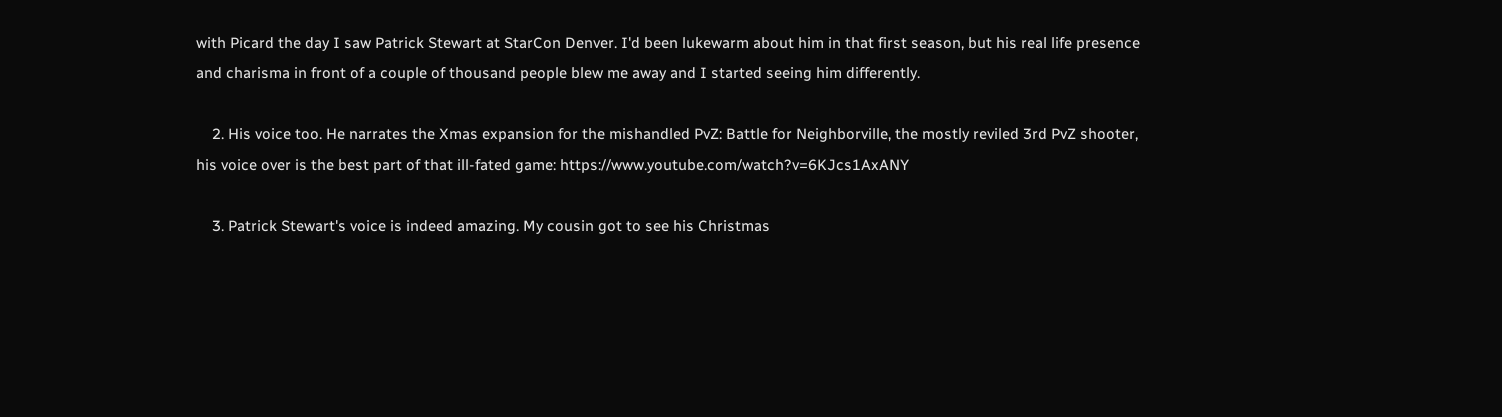with Picard the day I saw Patrick Stewart at StarCon Denver. I'd been lukewarm about him in that first season, but his real life presence and charisma in front of a couple of thousand people blew me away and I started seeing him differently.

    2. His voice too. He narrates the Xmas expansion for the mishandled PvZ: Battle for Neighborville, the mostly reviled 3rd PvZ shooter, his voice over is the best part of that ill-fated game: https://www.youtube.com/watch?v=6KJcs1AxANY

    3. Patrick Stewart's voice is indeed amazing. My cousin got to see his Christmas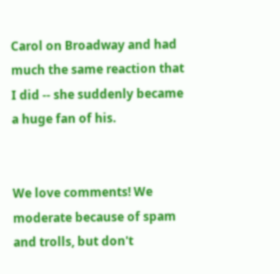Carol on Broadway and had much the same reaction that I did -- she suddenly became a huge fan of his.


We love comments! We moderate because of spam and trolls, but don't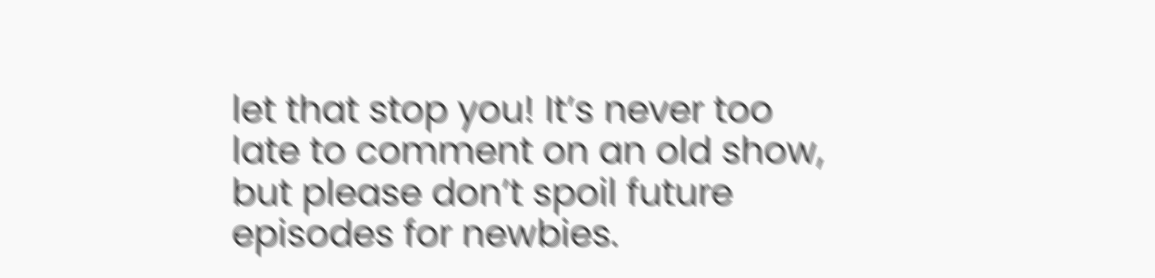let that stop you! It’s never too late to comment on an old show, but please don’t spoil future episodes for newbies.